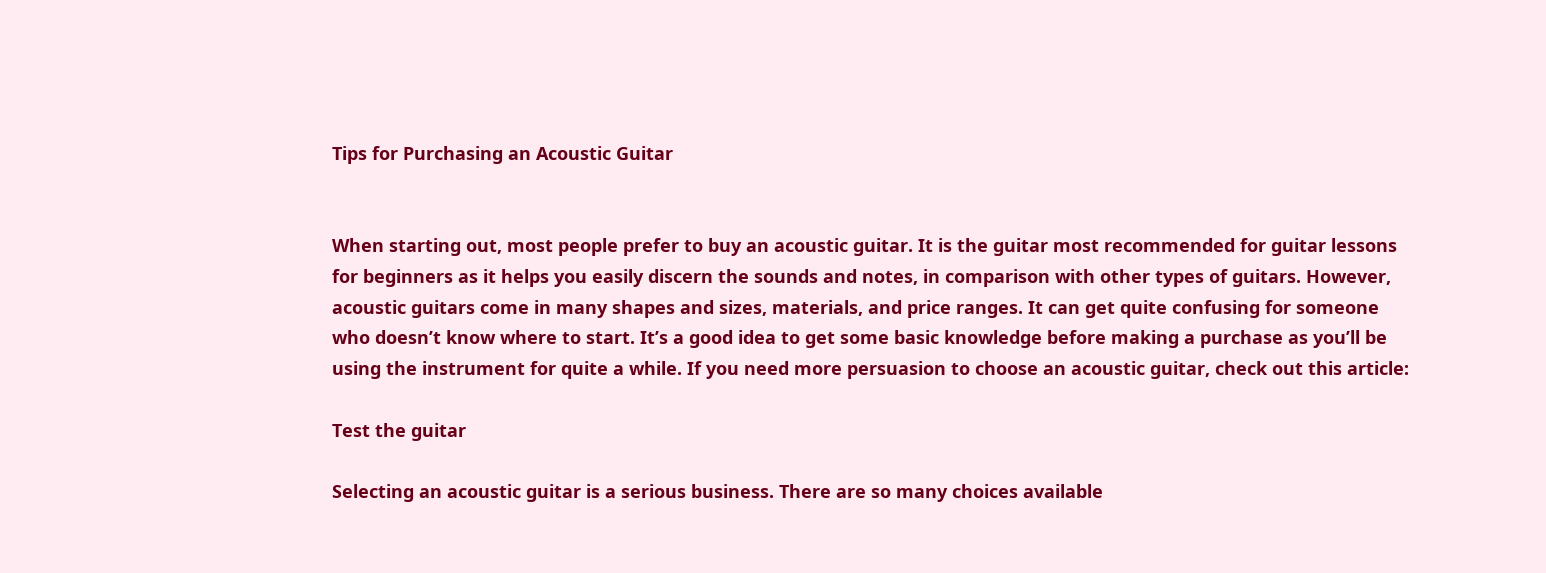Tips for Purchasing an Acoustic Guitar


When starting out, most people prefer to buy an acoustic guitar. It is the guitar most recommended for guitar lessons for beginners as it helps you easily discern the sounds and notes, in comparison with other types of guitars. However, acoustic guitars come in many shapes and sizes, materials, and price ranges. It can get quite confusing for someone who doesn’t know where to start. It’s a good idea to get some basic knowledge before making a purchase as you’ll be using the instrument for quite a while. If you need more persuasion to choose an acoustic guitar, check out this article:

Test the guitar

Selecting an acoustic guitar is a serious business. There are so many choices available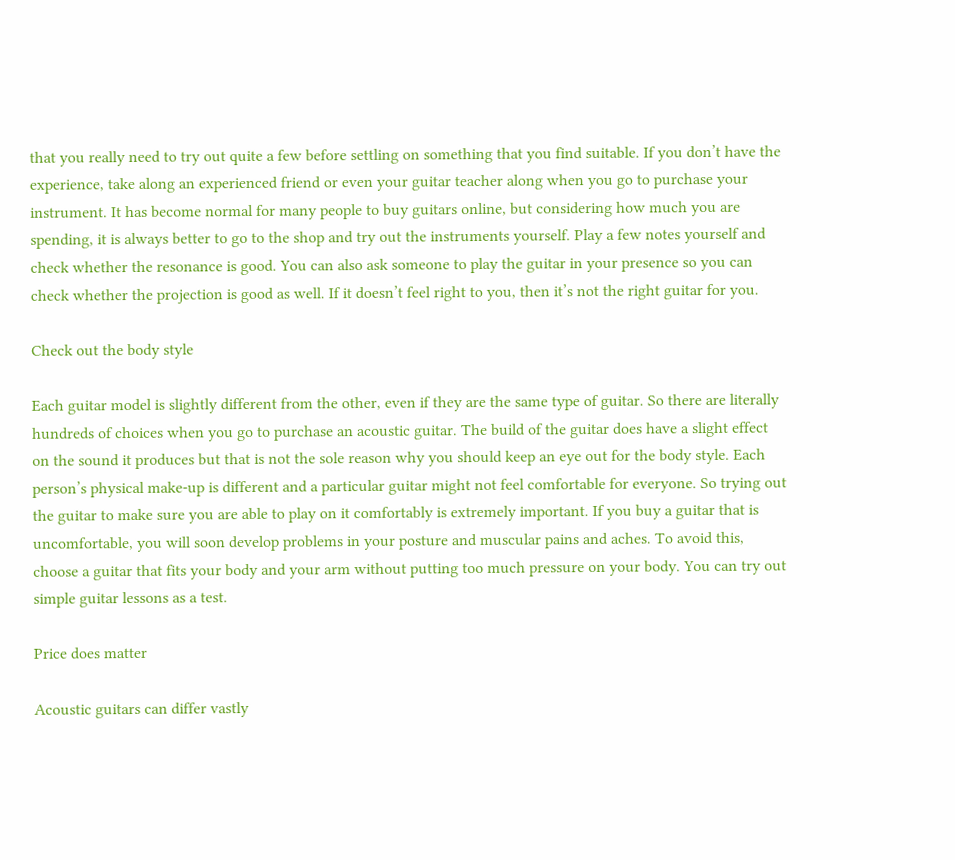that you really need to try out quite a few before settling on something that you find suitable. If you don’t have the experience, take along an experienced friend or even your guitar teacher along when you go to purchase your instrument. It has become normal for many people to buy guitars online, but considering how much you are spending, it is always better to go to the shop and try out the instruments yourself. Play a few notes yourself and check whether the resonance is good. You can also ask someone to play the guitar in your presence so you can check whether the projection is good as well. If it doesn’t feel right to you, then it’s not the right guitar for you.

Check out the body style

Each guitar model is slightly different from the other, even if they are the same type of guitar. So there are literally hundreds of choices when you go to purchase an acoustic guitar. The build of the guitar does have a slight effect on the sound it produces but that is not the sole reason why you should keep an eye out for the body style. Each person’s physical make-up is different and a particular guitar might not feel comfortable for everyone. So trying out the guitar to make sure you are able to play on it comfortably is extremely important. If you buy a guitar that is uncomfortable, you will soon develop problems in your posture and muscular pains and aches. To avoid this, choose a guitar that fits your body and your arm without putting too much pressure on your body. You can try out simple guitar lessons as a test.

Price does matter

Acoustic guitars can differ vastly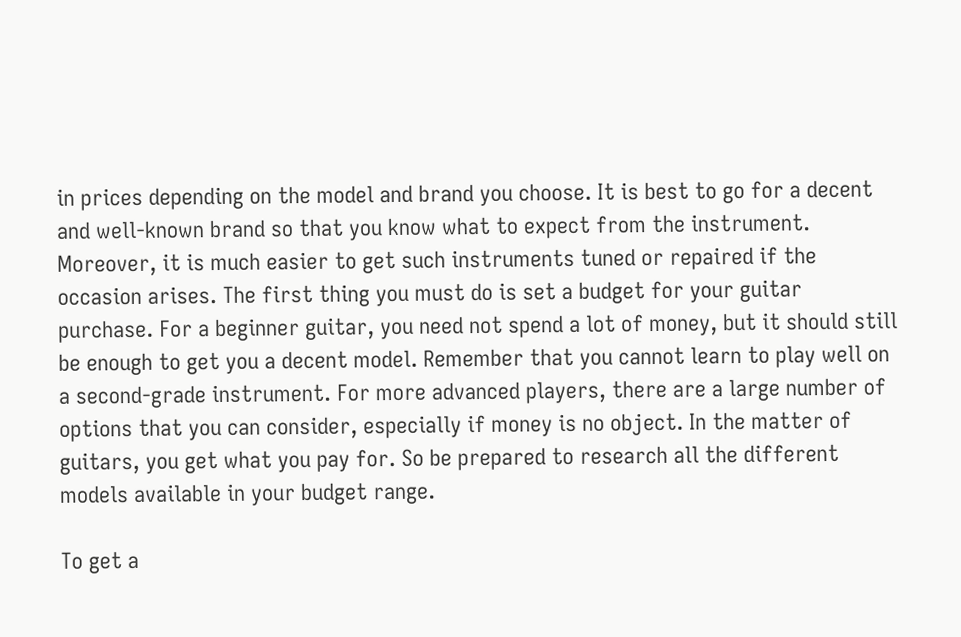in prices depending on the model and brand you choose. It is best to go for a decent and well-known brand so that you know what to expect from the instrument. Moreover, it is much easier to get such instruments tuned or repaired if the occasion arises. The first thing you must do is set a budget for your guitar purchase. For a beginner guitar, you need not spend a lot of money, but it should still be enough to get you a decent model. Remember that you cannot learn to play well on a second-grade instrument. For more advanced players, there are a large number of options that you can consider, especially if money is no object. In the matter of guitars, you get what you pay for. So be prepared to research all the different models available in your budget range.

To get a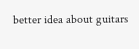better idea about guitars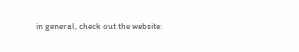in general, check out the website: